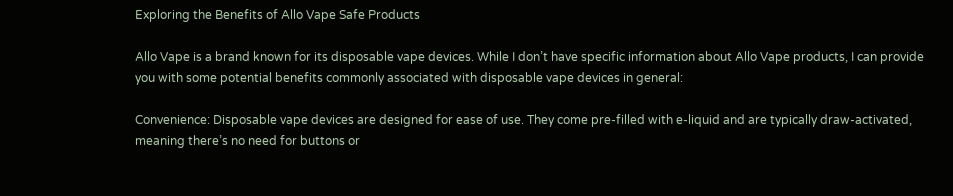Exploring the Benefits of Allo Vape Safe Products

Allo Vape is a brand known for its disposable vape devices. While I don’t have specific information about Allo Vape products, I can provide you with some potential benefits commonly associated with disposable vape devices in general:

Convenience: Disposable vape devices are designed for ease of use. They come pre-filled with e-liquid and are typically draw-activated, meaning there’s no need for buttons or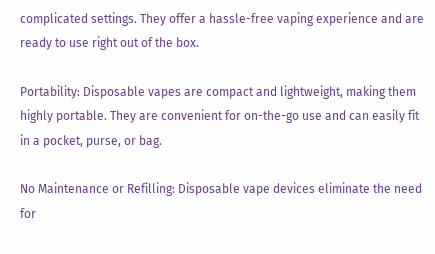complicated settings. They offer a hassle-free vaping experience and are ready to use right out of the box.

Portability: Disposable vapes are compact and lightweight, making them highly portable. They are convenient for on-the-go use and can easily fit in a pocket, purse, or bag.

No Maintenance or Refilling: Disposable vape devices eliminate the need for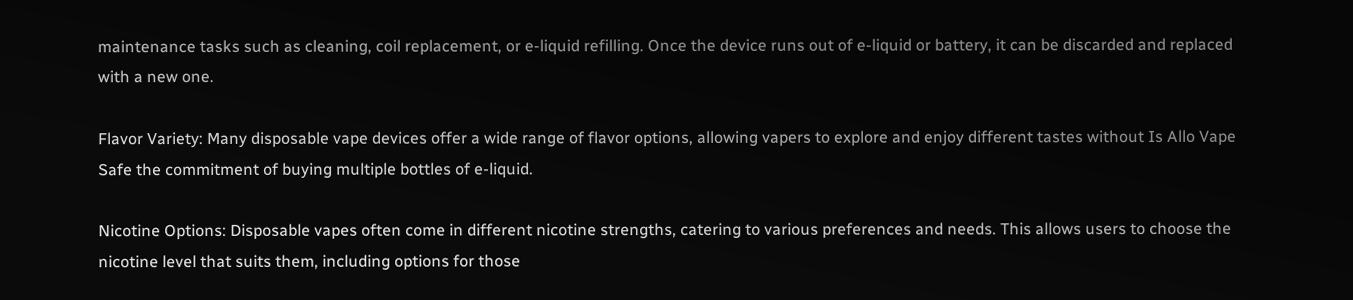maintenance tasks such as cleaning, coil replacement, or e-liquid refilling. Once the device runs out of e-liquid or battery, it can be discarded and replaced with a new one.

Flavor Variety: Many disposable vape devices offer a wide range of flavor options, allowing vapers to explore and enjoy different tastes without Is Allo Vape Safe the commitment of buying multiple bottles of e-liquid.

Nicotine Options: Disposable vapes often come in different nicotine strengths, catering to various preferences and needs. This allows users to choose the nicotine level that suits them, including options for those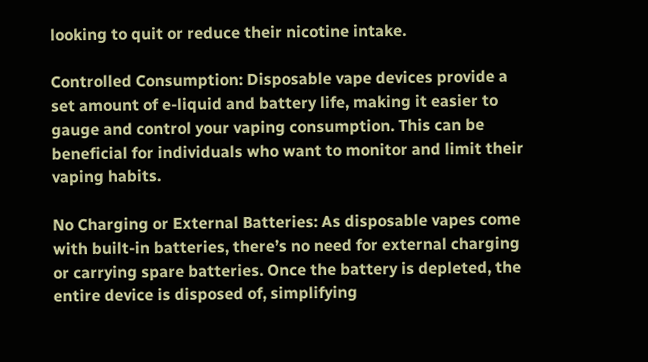looking to quit or reduce their nicotine intake.

Controlled Consumption: Disposable vape devices provide a set amount of e-liquid and battery life, making it easier to gauge and control your vaping consumption. This can be beneficial for individuals who want to monitor and limit their vaping habits.

No Charging or External Batteries: As disposable vapes come with built-in batteries, there’s no need for external charging or carrying spare batteries. Once the battery is depleted, the entire device is disposed of, simplifying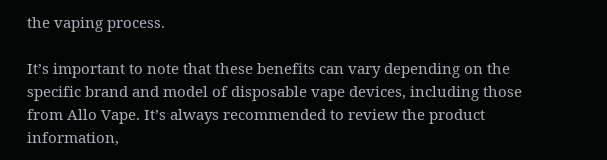the vaping process.

It’s important to note that these benefits can vary depending on the specific brand and model of disposable vape devices, including those from Allo Vape. It’s always recommended to review the product information,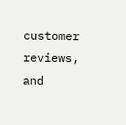customer reviews, and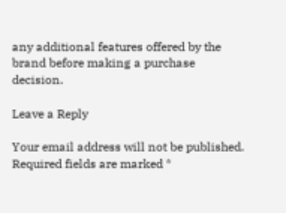any additional features offered by the brand before making a purchase decision.

Leave a Reply

Your email address will not be published. Required fields are marked *